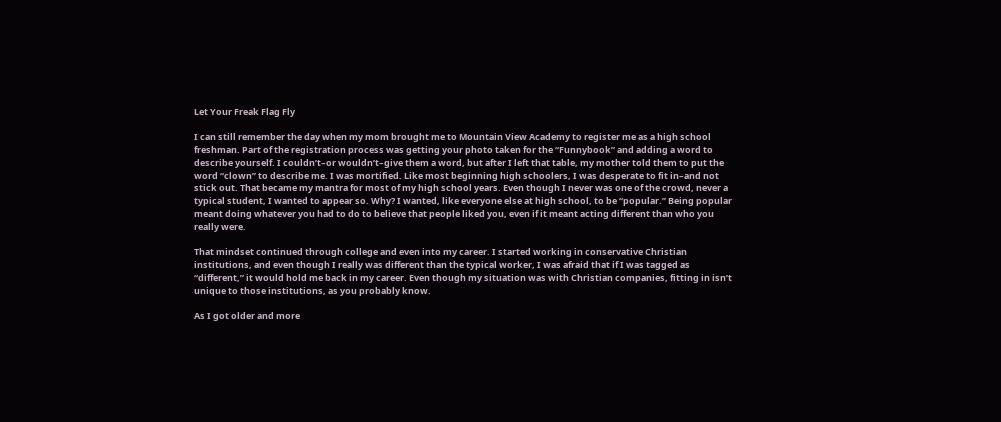Let Your Freak Flag Fly

I can still remember the day when my mom brought me to Mountain View Academy to register me as a high school freshman. Part of the registration process was getting your photo taken for the “Funnybook” and adding a word to describe yourself. I couldn’t–or wouldn’t–give them a word, but after I left that table, my mother told them to put the word “clown” to describe me. I was mortified. Like most beginning high schoolers, I was desperate to fit in–and not stick out. That became my mantra for most of my high school years. Even though I never was one of the crowd, never a typical student, I wanted to appear so. Why? I wanted, like everyone else at high school, to be “popular.” Being popular meant doing whatever you had to do to believe that people liked you, even if it meant acting different than who you really were.

That mindset continued through college and even into my career. I started working in conservative Christian institutions, and even though I really was different than the typical worker, I was afraid that if I was tagged as “different,” it would hold me back in my career. Even though my situation was with Christian companies, fitting in isn’t unique to those institutions, as you probably know.

As I got older and more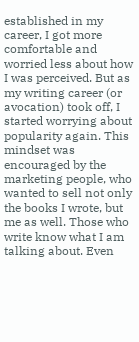established in my career, I got more comfortable and worried less about how I was perceived. But as my writing career (or avocation) took off, I started worrying about popularity again. This mindset was encouraged by the marketing people, who wanted to sell not only the books I wrote, but me as well. Those who write know what I am talking about. Even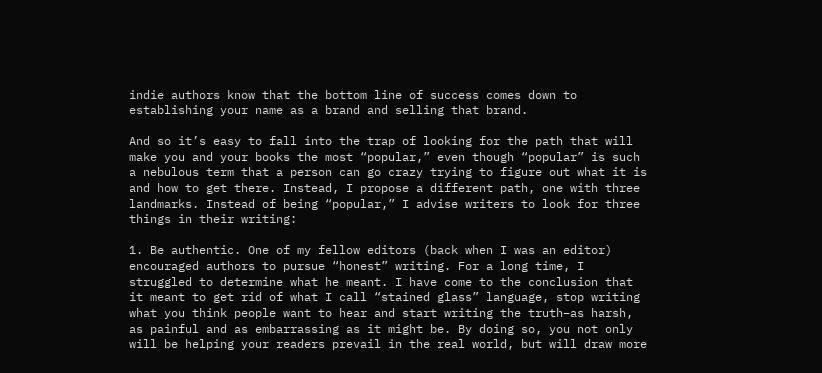indie authors know that the bottom line of success comes down to establishing your name as a brand and selling that brand.

And so it’s easy to fall into the trap of looking for the path that will make you and your books the most “popular,” even though “popular” is such a nebulous term that a person can go crazy trying to figure out what it is and how to get there. Instead, I propose a different path, one with three landmarks. Instead of being “popular,” I advise writers to look for three things in their writing:

1. Be authentic. One of my fellow editors (back when I was an editor) encouraged authors to pursue “honest” writing. For a long time, I struggled to determine what he meant. I have come to the conclusion that it meant to get rid of what I call “stained glass” language, stop writing what you think people want to hear and start writing the truth–as harsh, as painful and as embarrassing as it might be. By doing so, you not only will be helping your readers prevail in the real world, but will draw more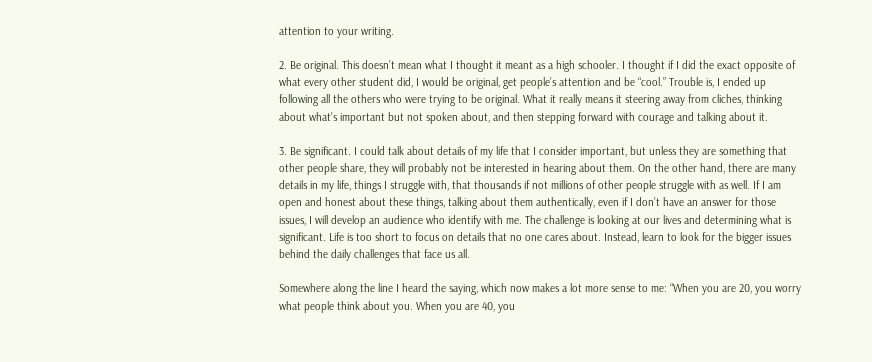attention to your writing.

2. Be original. This doesn’t mean what I thought it meant as a high schooler. I thought if I did the exact opposite of what every other student did, I would be original, get people’s attention and be “cool.” Trouble is, I ended up following all the others who were trying to be original. What it really means it steering away from cliches, thinking about what’s important but not spoken about, and then stepping forward with courage and talking about it.

3. Be significant. I could talk about details of my life that I consider important, but unless they are something that other people share, they will probably not be interested in hearing about them. On the other hand, there are many details in my life, things I struggle with, that thousands if not millions of other people struggle with as well. If I am open and honest about these things, talking about them authentically, even if I don’t have an answer for those issues, I will develop an audience who identify with me. The challenge is looking at our lives and determining what is significant. Life is too short to focus on details that no one cares about. Instead, learn to look for the bigger issues behind the daily challenges that face us all.

Somewhere along the line I heard the saying, which now makes a lot more sense to me: “When you are 20, you worry what people think about you. When you are 40, you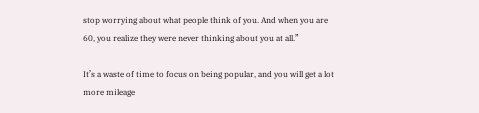stop worrying about what people think of you. And when you are 60, you realize they were never thinking about you at all.”

It’s a waste of time to focus on being popular, and you will get a lot more mileage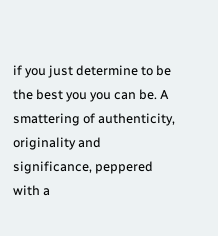if you just determine to be the best you you can be. A smattering of authenticity, originality and significance, peppered with a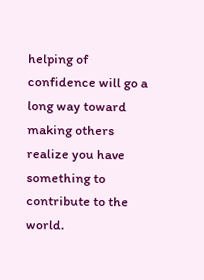helping of confidence will go a long way toward making others realize you have something to contribute to the world.